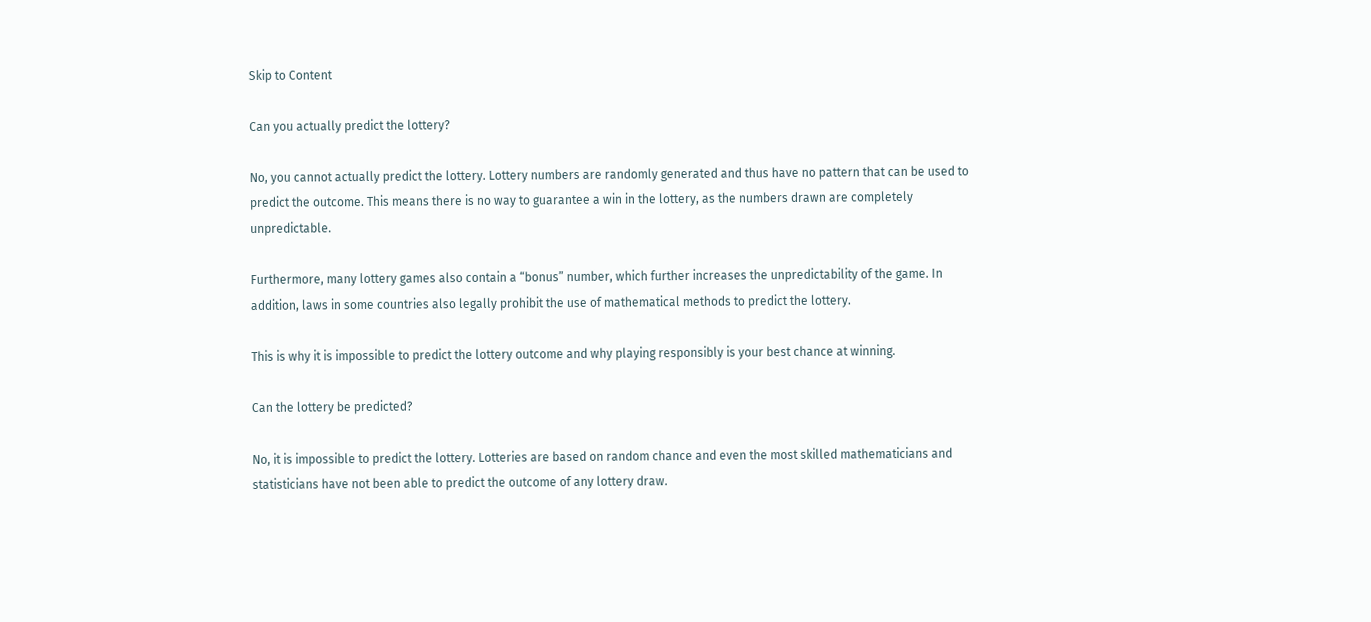Skip to Content

Can you actually predict the lottery?

No, you cannot actually predict the lottery. Lottery numbers are randomly generated and thus have no pattern that can be used to predict the outcome. This means there is no way to guarantee a win in the lottery, as the numbers drawn are completely unpredictable.

Furthermore, many lottery games also contain a “bonus” number, which further increases the unpredictability of the game. In addition, laws in some countries also legally prohibit the use of mathematical methods to predict the lottery.

This is why it is impossible to predict the lottery outcome and why playing responsibly is your best chance at winning.

Can the lottery be predicted?

No, it is impossible to predict the lottery. Lotteries are based on random chance and even the most skilled mathematicians and statisticians have not been able to predict the outcome of any lottery draw.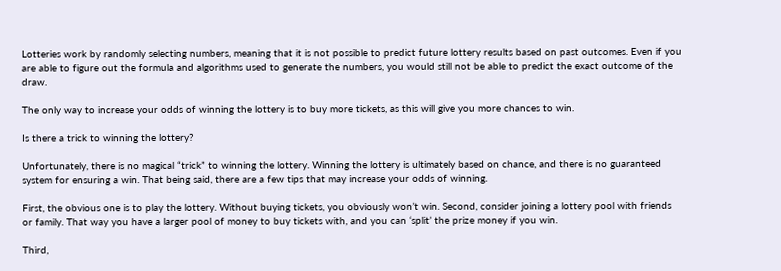Lotteries work by randomly selecting numbers, meaning that it is not possible to predict future lottery results based on past outcomes. Even if you are able to figure out the formula and algorithms used to generate the numbers, you would still not be able to predict the exact outcome of the draw.

The only way to increase your odds of winning the lottery is to buy more tickets, as this will give you more chances to win.

Is there a trick to winning the lottery?

Unfortunately, there is no magical “trick” to winning the lottery. Winning the lottery is ultimately based on chance, and there is no guaranteed system for ensuring a win. That being said, there are a few tips that may increase your odds of winning.

First, the obvious one is to play the lottery. Without buying tickets, you obviously won’t win. Second, consider joining a lottery pool with friends or family. That way you have a larger pool of money to buy tickets with, and you can ‘split’ the prize money if you win.

Third,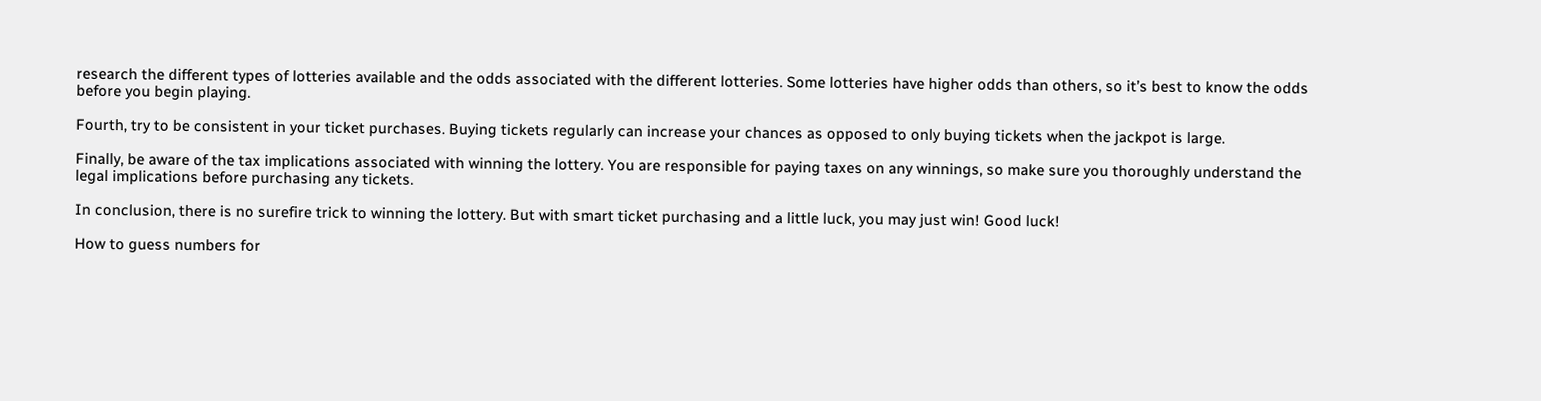research the different types of lotteries available and the odds associated with the different lotteries. Some lotteries have higher odds than others, so it’s best to know the odds before you begin playing.

Fourth, try to be consistent in your ticket purchases. Buying tickets regularly can increase your chances as opposed to only buying tickets when the jackpot is large.

Finally, be aware of the tax implications associated with winning the lottery. You are responsible for paying taxes on any winnings, so make sure you thoroughly understand the legal implications before purchasing any tickets.

In conclusion, there is no surefire trick to winning the lottery. But with smart ticket purchasing and a little luck, you may just win! Good luck!

How to guess numbers for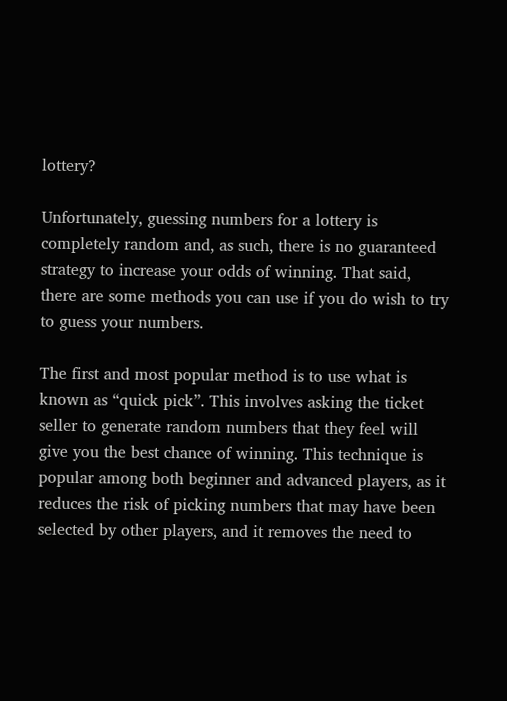lottery?

Unfortunately, guessing numbers for a lottery is completely random and, as such, there is no guaranteed strategy to increase your odds of winning. That said, there are some methods you can use if you do wish to try to guess your numbers.

The first and most popular method is to use what is known as “quick pick”. This involves asking the ticket seller to generate random numbers that they feel will give you the best chance of winning. This technique is popular among both beginner and advanced players, as it reduces the risk of picking numbers that may have been selected by other players, and it removes the need to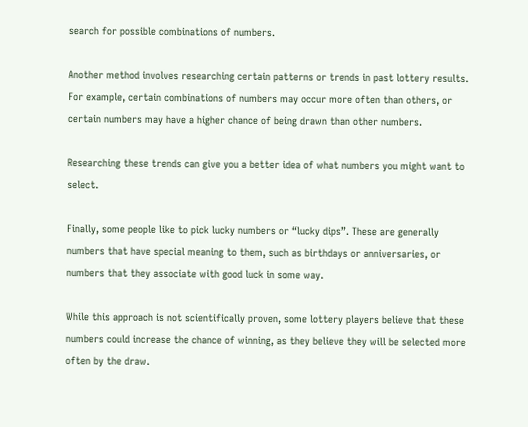search for possible combinations of numbers.

Another method involves researching certain patterns or trends in past lottery results. For example, certain combinations of numbers may occur more often than others, or certain numbers may have a higher chance of being drawn than other numbers.

Researching these trends can give you a better idea of what numbers you might want to select.

Finally, some people like to pick lucky numbers or “lucky dips”. These are generally numbers that have special meaning to them, such as birthdays or anniversaries, or numbers that they associate with good luck in some way.

While this approach is not scientifically proven, some lottery players believe that these numbers could increase the chance of winning, as they believe they will be selected more often by the draw.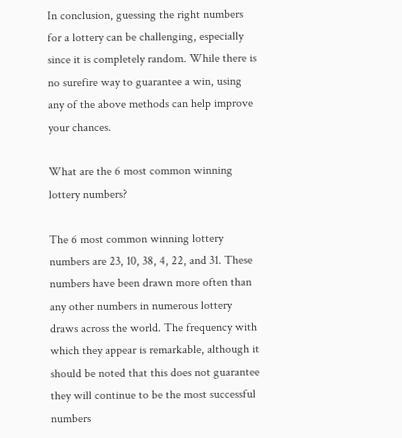In conclusion, guessing the right numbers for a lottery can be challenging, especially since it is completely random. While there is no surefire way to guarantee a win, using any of the above methods can help improve your chances.

What are the 6 most common winning lottery numbers?

The 6 most common winning lottery numbers are 23, 10, 38, 4, 22, and 31. These numbers have been drawn more often than any other numbers in numerous lottery draws across the world. The frequency with which they appear is remarkable, although it should be noted that this does not guarantee they will continue to be the most successful numbers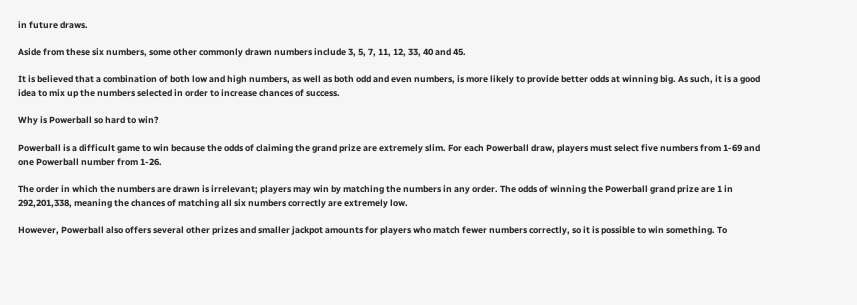in future draws.

Aside from these six numbers, some other commonly drawn numbers include 3, 5, 7, 11, 12, 33, 40 and 45.

It is believed that a combination of both low and high numbers, as well as both odd and even numbers, is more likely to provide better odds at winning big. As such, it is a good idea to mix up the numbers selected in order to increase chances of success.

Why is Powerball so hard to win?

Powerball is a difficult game to win because the odds of claiming the grand prize are extremely slim. For each Powerball draw, players must select five numbers from 1-69 and one Powerball number from 1-26.

The order in which the numbers are drawn is irrelevant; players may win by matching the numbers in any order. The odds of winning the Powerball grand prize are 1 in 292,201,338, meaning the chances of matching all six numbers correctly are extremely low.

However, Powerball also offers several other prizes and smaller jackpot amounts for players who match fewer numbers correctly, so it is possible to win something. To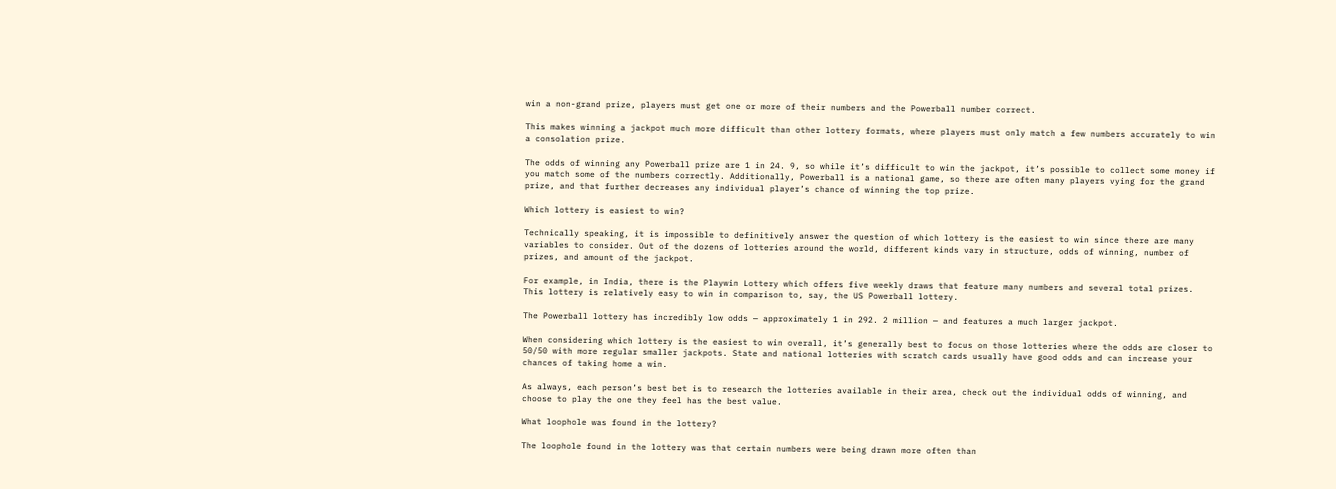win a non-grand prize, players must get one or more of their numbers and the Powerball number correct.

This makes winning a jackpot much more difficult than other lottery formats, where players must only match a few numbers accurately to win a consolation prize.

The odds of winning any Powerball prize are 1 in 24. 9, so while it’s difficult to win the jackpot, it’s possible to collect some money if you match some of the numbers correctly. Additionally, Powerball is a national game, so there are often many players vying for the grand prize, and that further decreases any individual player’s chance of winning the top prize.

Which lottery is easiest to win?

Technically speaking, it is impossible to definitively answer the question of which lottery is the easiest to win since there are many variables to consider. Out of the dozens of lotteries around the world, different kinds vary in structure, odds of winning, number of prizes, and amount of the jackpot.

For example, in India, there is the Playwin Lottery which offers five weekly draws that feature many numbers and several total prizes. This lottery is relatively easy to win in comparison to, say, the US Powerball lottery.

The Powerball lottery has incredibly low odds — approximately 1 in 292. 2 million — and features a much larger jackpot.

When considering which lottery is the easiest to win overall, it’s generally best to focus on those lotteries where the odds are closer to 50/50 with more regular smaller jackpots. State and national lotteries with scratch cards usually have good odds and can increase your chances of taking home a win.

As always, each person’s best bet is to research the lotteries available in their area, check out the individual odds of winning, and choose to play the one they feel has the best value.

What loophole was found in the lottery?

The loophole found in the lottery was that certain numbers were being drawn more often than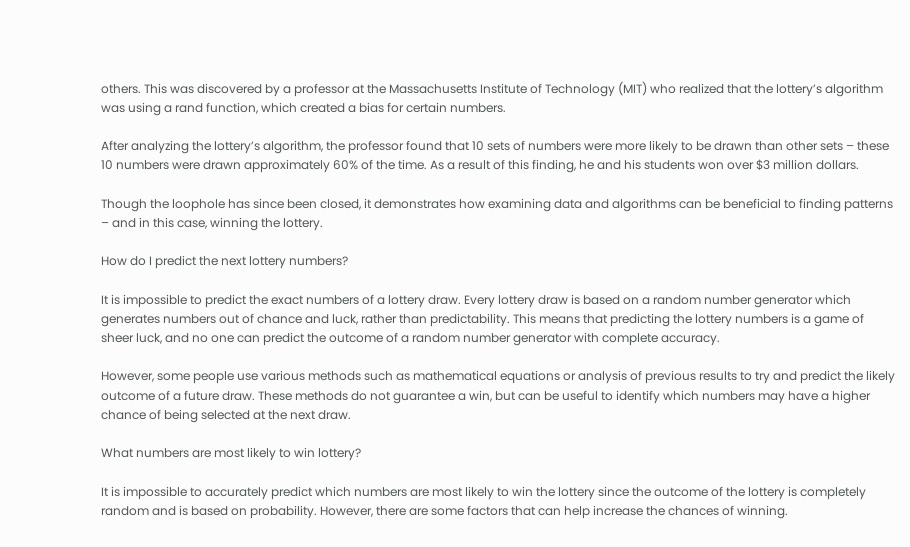others. This was discovered by a professor at the Massachusetts Institute of Technology (MIT) who realized that the lottery’s algorithm was using a rand function, which created a bias for certain numbers.

After analyzing the lottery’s algorithm, the professor found that 10 sets of numbers were more likely to be drawn than other sets – these 10 numbers were drawn approximately 60% of the time. As a result of this finding, he and his students won over $3 million dollars.

Though the loophole has since been closed, it demonstrates how examining data and algorithms can be beneficial to finding patterns – and in this case, winning the lottery.

How do I predict the next lottery numbers?

It is impossible to predict the exact numbers of a lottery draw. Every lottery draw is based on a random number generator which generates numbers out of chance and luck, rather than predictability. This means that predicting the lottery numbers is a game of sheer luck, and no one can predict the outcome of a random number generator with complete accuracy.

However, some people use various methods such as mathematical equations or analysis of previous results to try and predict the likely outcome of a future draw. These methods do not guarantee a win, but can be useful to identify which numbers may have a higher chance of being selected at the next draw.

What numbers are most likely to win lottery?

It is impossible to accurately predict which numbers are most likely to win the lottery since the outcome of the lottery is completely random and is based on probability. However, there are some factors that can help increase the chances of winning.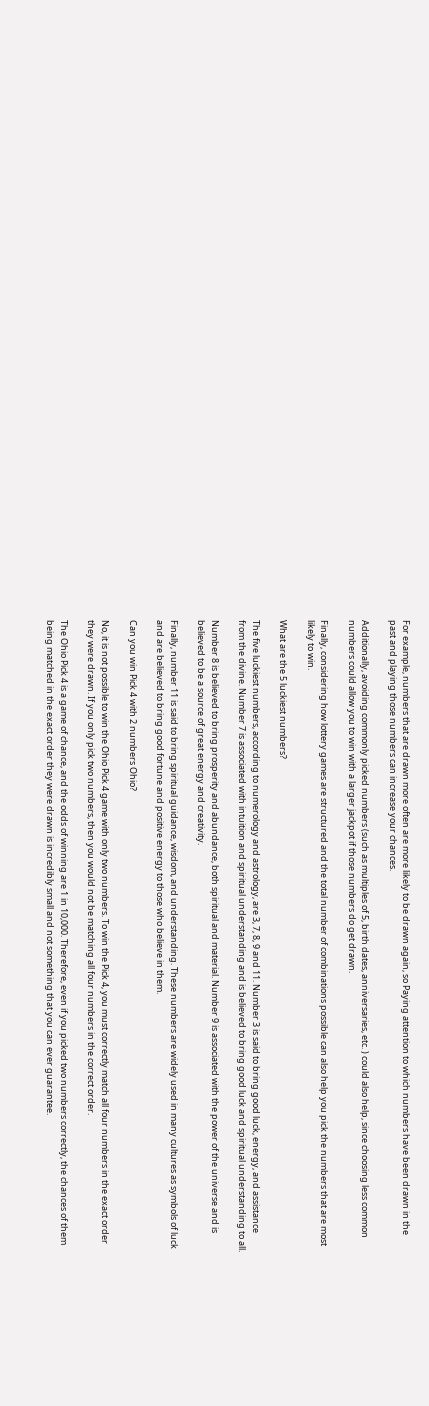For example, numbers that are drawn more often are more likely to be drawn again, so Paying attention to which numbers have been drawn in the past and playing those numbers can increase your chances.

Additionally, avoiding commonly picked numbers (such as multiples of 5, birth dates, anniversaries, etc. ) could also help, since choosing less common numbers could allow you to win with a larger jackpot if those numbers do get drawn.

Finally, considering how lottery games are structured and the total number of combinations possible can also help you pick the numbers that are most likely to win.

What are the 5 luckiest numbers?

The five luckiest numbers, according to numerology and astrology, are 3, 7, 8, 9 and 11. Number 3 is said to bring good luck, energy, and assistance from the divine. Number 7 is associated with intuition and spiritual understanding and is believed to bring good luck and spiritual understanding to all.

Number 8 is believed to bring prosperity and abundance, both spiritual and material. Number 9 is associated with the power of the universe and is believed to be a source of great energy and creativity.

Finally, number 11 is said to bring spiritual guidance, wisdom, and understanding. These numbers are widely used in many cultures as symbols of luck and are believed to bring good fortune and positive energy to those who believe in them.

Can you win Pick 4 with 2 numbers Ohio?

No, it is not possible to win the Ohio Pick 4 game with only two numbers. To win the Pick 4, you must correctly match all four numbers in the exact order they were drawn. If you only pick two numbers, then you would not be matching all four numbers in the correct order.

The Ohio Pick 4 is a game of chance, and the odds of winning are 1 in 10,000. Therefore, even if you picked two numbers correctly, the chances of them being matched in the exact order they were drawn is incredibly small and not something that you can ever guarantee.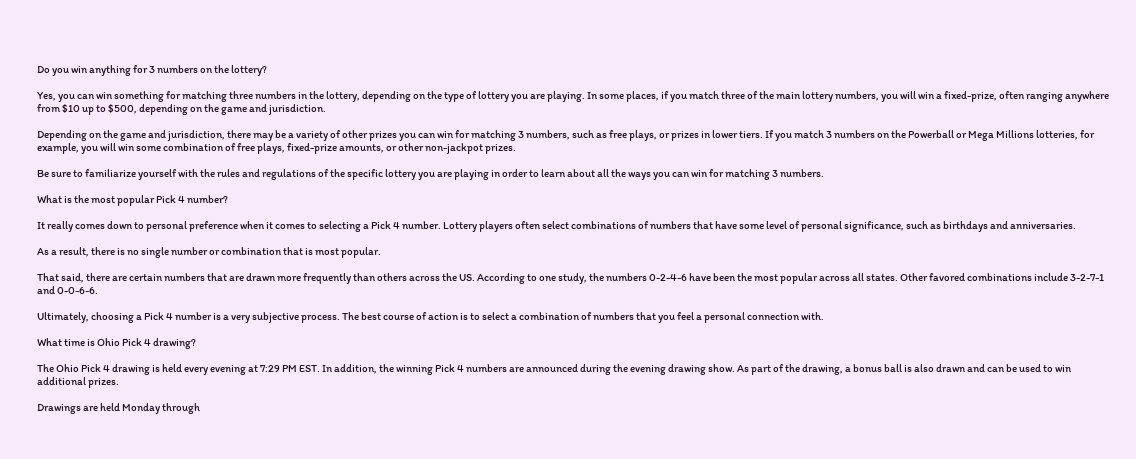Do you win anything for 3 numbers on the lottery?

Yes, you can win something for matching three numbers in the lottery, depending on the type of lottery you are playing. In some places, if you match three of the main lottery numbers, you will win a fixed-prize, often ranging anywhere from $10 up to $500, depending on the game and jurisdiction.

Depending on the game and jurisdiction, there may be a variety of other prizes you can win for matching 3 numbers, such as free plays, or prizes in lower tiers. If you match 3 numbers on the Powerball or Mega Millions lotteries, for example, you will win some combination of free plays, fixed-prize amounts, or other non-jackpot prizes.

Be sure to familiarize yourself with the rules and regulations of the specific lottery you are playing in order to learn about all the ways you can win for matching 3 numbers.

What is the most popular Pick 4 number?

It really comes down to personal preference when it comes to selecting a Pick 4 number. Lottery players often select combinations of numbers that have some level of personal significance, such as birthdays and anniversaries.

As a result, there is no single number or combination that is most popular.

That said, there are certain numbers that are drawn more frequently than others across the US. According to one study, the numbers 0-2-4-6 have been the most popular across all states. Other favored combinations include 3-2-7-1 and 0-0-6-6.

Ultimately, choosing a Pick 4 number is a very subjective process. The best course of action is to select a combination of numbers that you feel a personal connection with.

What time is Ohio Pick 4 drawing?

The Ohio Pick 4 drawing is held every evening at 7:29 PM EST. In addition, the winning Pick 4 numbers are announced during the evening drawing show. As part of the drawing, a bonus ball is also drawn and can be used to win additional prizes.

Drawings are held Monday through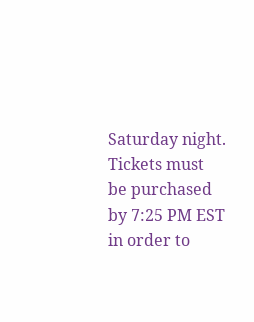Saturday night. Tickets must be purchased by 7:25 PM EST in order to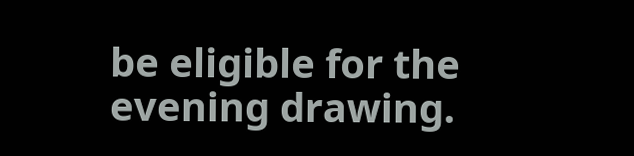be eligible for the evening drawing.